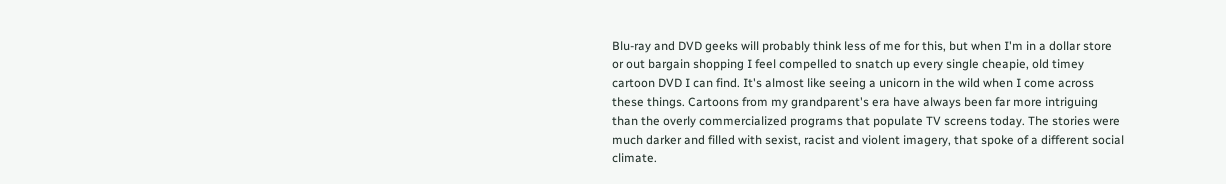Blu-ray and DVD geeks will probably think less of me for this, but when I'm in a dollar store or out bargain shopping I feel compelled to snatch up every single cheapie, old timey cartoon DVD I can find. It's almost like seeing a unicorn in the wild when I come across these things. Cartoons from my grandparent's era have always been far more intriguing than the overly commercialized programs that populate TV screens today. The stories were much darker and filled with sexist, racist and violent imagery, that spoke of a different social climate.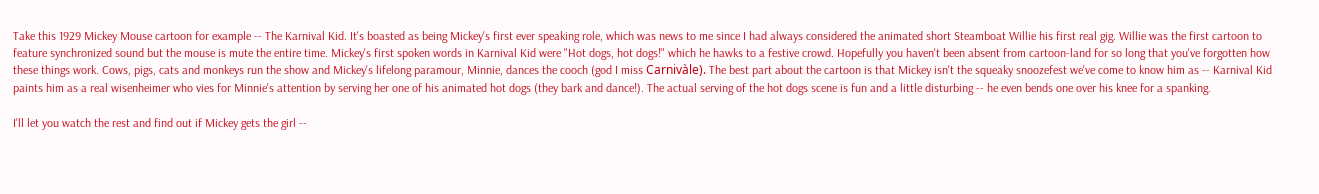Take this 1929 Mickey Mouse cartoon for example -- The Karnival Kid. It's boasted as being Mickey's first ever speaking role, which was news to me since I had always considered the animated short Steamboat Willie his first real gig. Willie was the first cartoon to feature synchronized sound but the mouse is mute the entire time. Mickey's first spoken words in Karnival Kid were "Hot dogs, hot dogs!" which he hawks to a festive crowd. Hopefully you haven't been absent from cartoon-land for so long that you've forgotten how these things work. Cows, pigs, cats and monkeys run the show and Mickey's lifelong paramour, Minnie, dances the cooch (god I miss Carnivàle). The best part about the cartoon is that Mickey isn't the squeaky snoozefest we've come to know him as -- Karnival Kid paints him as a real wisenheimer who vies for Minnie's attention by serving her one of his animated hot dogs (they bark and dance!). The actual serving of the hot dogs scene is fun and a little disturbing -- he even bends one over his knee for a spanking.

I'll let you watch the rest and find out if Mickey gets the girl --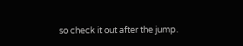so check it out after the jump.